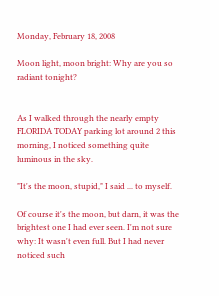Monday, February 18, 2008

Moon light, moon bright: Why are you so radiant tonight?


As I walked through the nearly empty FLORIDA TODAY parking lot around 2 this morning, I noticed something quite luminous in the sky.

"It's the moon, stupid," I said ... to myself.

Of course it's the moon, but darn, it was the brightest one I had ever seen. I'm not sure why: It wasn't even full. But I had never noticed such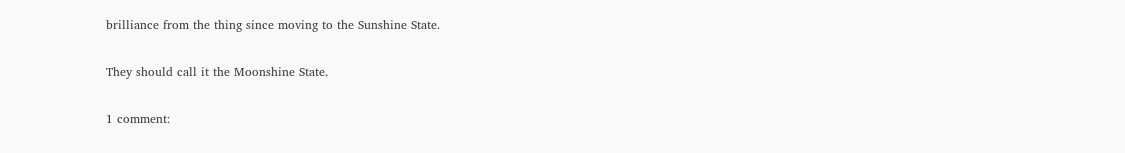brilliance from the thing since moving to the Sunshine State.

They should call it the Moonshine State.

1 comment: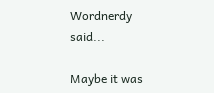Wordnerdy said...

Maybe it was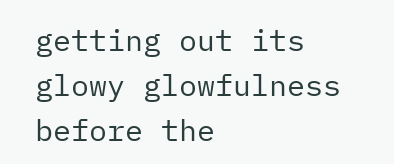getting out its glowy glowfulness before the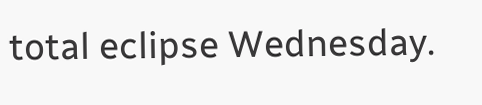total eclipse Wednesday.